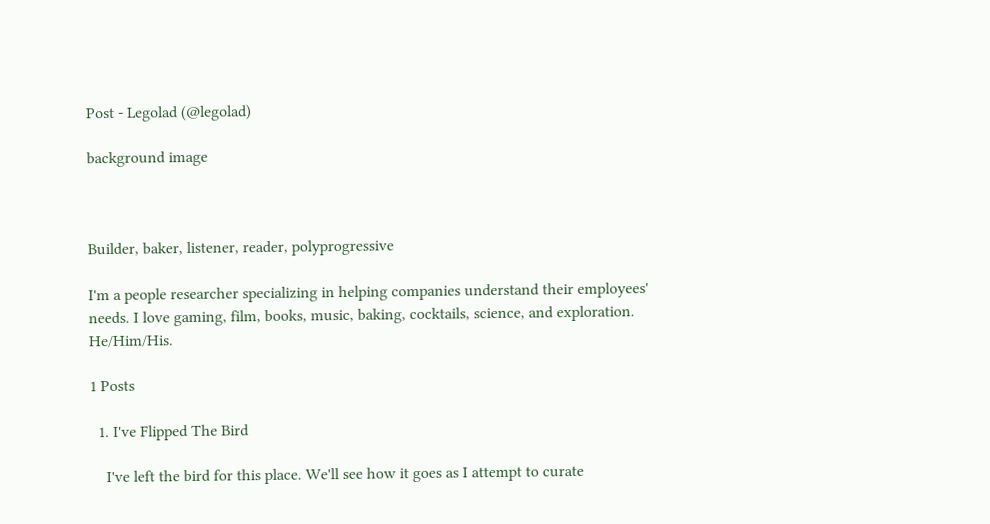Post - Legolad (@legolad)

background image



Builder, baker, listener, reader, polyprogressive

I'm a people researcher specializing in helping companies understand their employees' needs. I love gaming, film, books, music, baking, cocktails, science, and exploration. He/Him/His.

1 Posts

  1. I've Flipped The Bird

    I've left the bird for this place. We'll see how it goes as I attempt to curate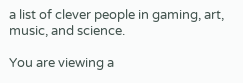a list of clever people in gaming, art, music, and science.

You are viewing a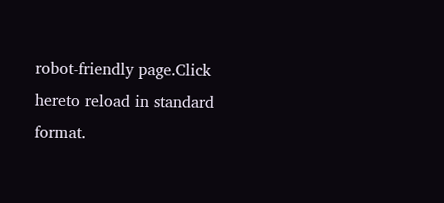robot-friendly page.Click hereto reload in standard format.